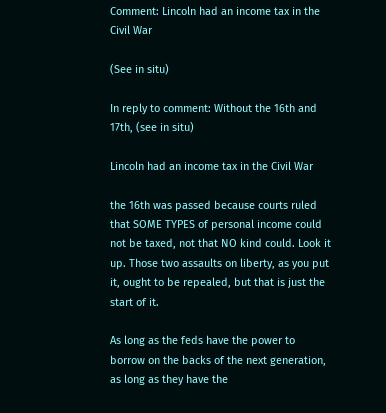Comment: Lincoln had an income tax in the Civil War

(See in situ)

In reply to comment: Without the 16th and 17th, (see in situ)

Lincoln had an income tax in the Civil War

the 16th was passed because courts ruled that SOME TYPES of personal income could not be taxed, not that NO kind could. Look it up. Those two assaults on liberty, as you put it, ought to be repealed, but that is just the start of it.

As long as the feds have the power to borrow on the backs of the next generation, as long as they have the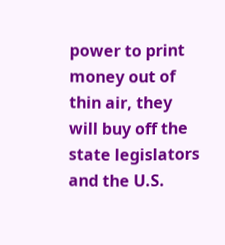power to print money out of thin air, they will buy off the state legislators and the U.S.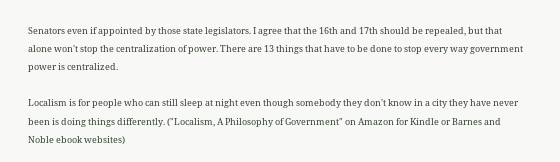Senators even if appointed by those state legislators. I agree that the 16th and 17th should be repealed, but that alone won't stop the centralization of power. There are 13 things that have to be done to stop every way government power is centralized.

Localism is for people who can still sleep at night even though somebody they don't know in a city they have never been is doing things differently. ("Localism, A Philosophy of Government" on Amazon for Kindle or Barnes and Noble ebook websites)